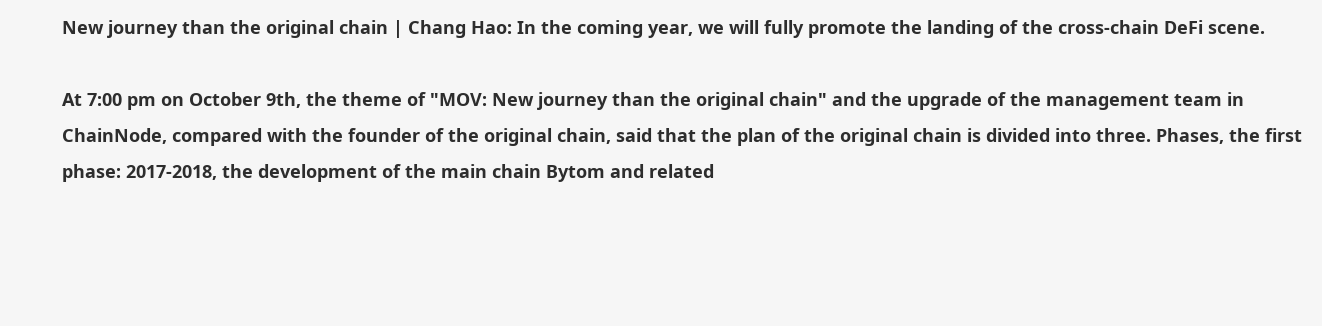New journey than the original chain | Chang Hao: In the coming year, we will fully promote the landing of the cross-chain DeFi scene.

At 7:00 pm on October 9th, the theme of "MOV: New journey than the original chain" and the upgrade of the management team in ChainNode, compared with the founder of the original chain, said that the plan of the original chain is divided into three. Phases, the first phase: 2017-2018, the development of the main chain Bytom and related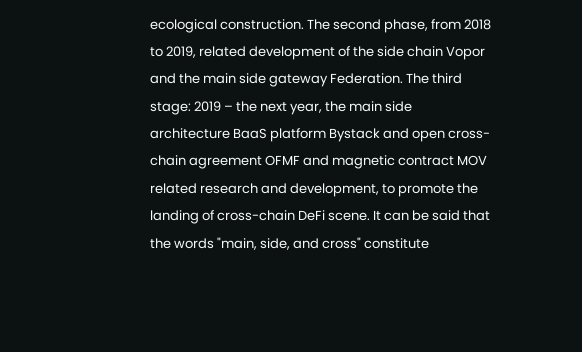ecological construction. The second phase, from 2018 to 2019, related development of the side chain Vopor and the main side gateway Federation. The third stage: 2019 – the next year, the main side architecture BaaS platform Bystack and open cross-chain agreement OFMF and magnetic contract MOV related research and development, to promote the landing of cross-chain DeFi scene. It can be said that the words "main, side, and cross" constitute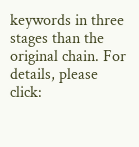keywords in three stages than the original chain. For details, please click: